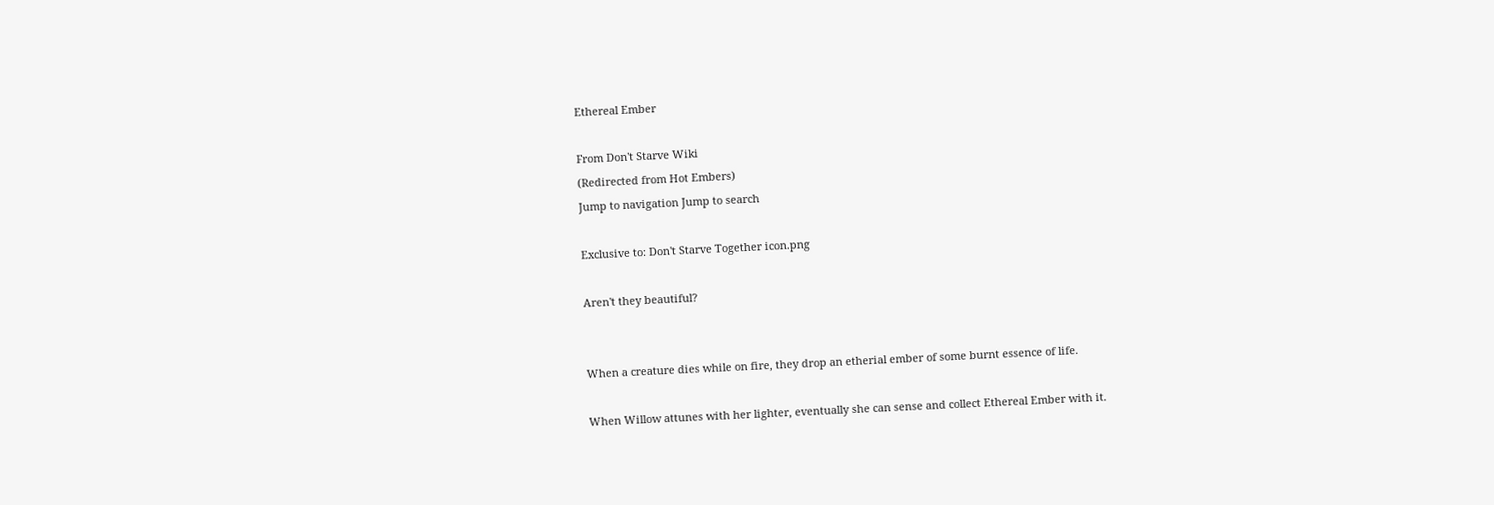Ethereal Ember

From Don't Starve Wiki
(Redirected from Hot Embers)
Jump to navigation Jump to search

Exclusive to: Don't Starve Together icon.png

Aren't they beautiful?


When a creature dies while on fire, they drop an etherial ember of some burnt essence of life.

When Willow attunes with her lighter, eventually she can sense and collect Ethereal Ember with it.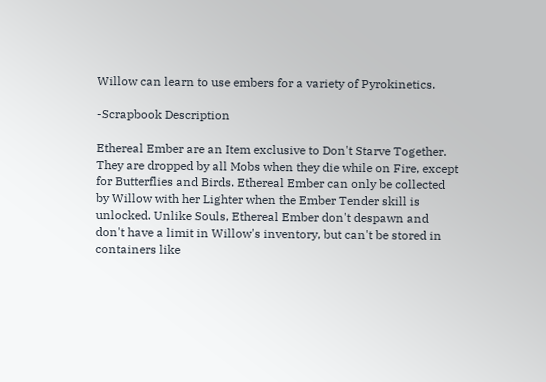Willow can learn to use embers for a variety of Pyrokinetics.

-Scrapbook Description

Ethereal Ember are an Item exclusive to Don't Starve Together. They are dropped by all Mobs when they die while on Fire, except for Butterflies and Birds. Ethereal Ember can only be collected by Willow with her Lighter when the Ember Tender skill is unlocked. Unlike Souls, Ethereal Ember don't despawn and don't have a limit in Willow's inventory, but can't be stored in containers like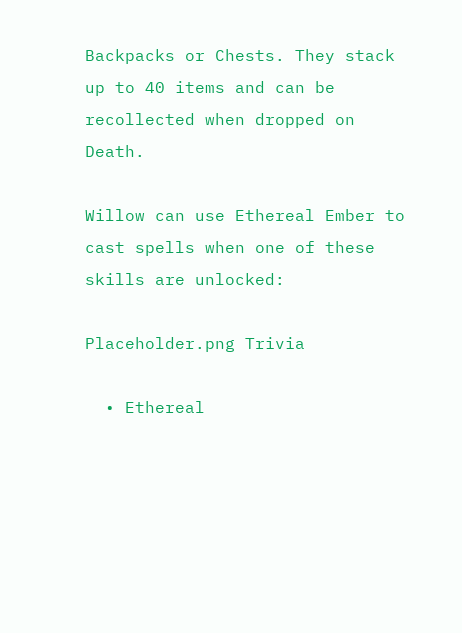Backpacks or Chests. They stack up to 40 items and can be recollected when dropped on Death.

Willow can use Ethereal Ember to cast spells when one of these skills are unlocked:

Placeholder.png Trivia

  • Ethereal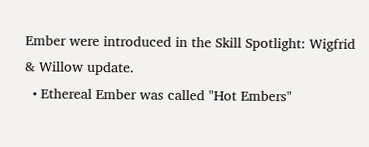Ember were introduced in the Skill Spotlight: Wigfrid & Willow update.
  • Ethereal Ember was called "Hot Embers"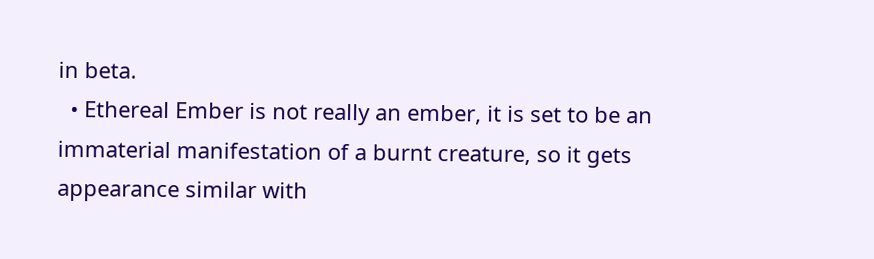in beta.
  • Ethereal Ember is not really an ember, it is set to be an immaterial manifestation of a burnt creature, so it gets appearance similar with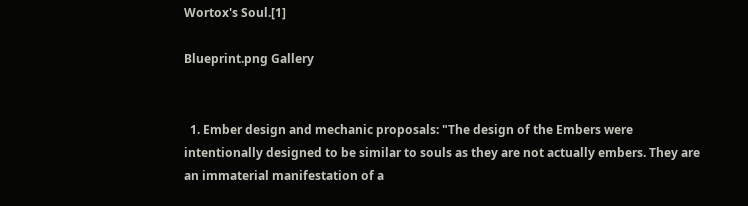Wortox's Soul.[1]

Blueprint.png Gallery


  1. Ember design and mechanic proposals: "The design of the Embers were intentionally designed to be similar to souls as they are not actually embers. They are an immaterial manifestation of a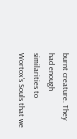burnt creature. They had enough similarities to Wortox's Souls that we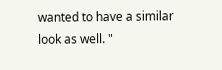wanted to have a similar look as well. "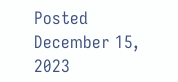Posted December 15, 2023